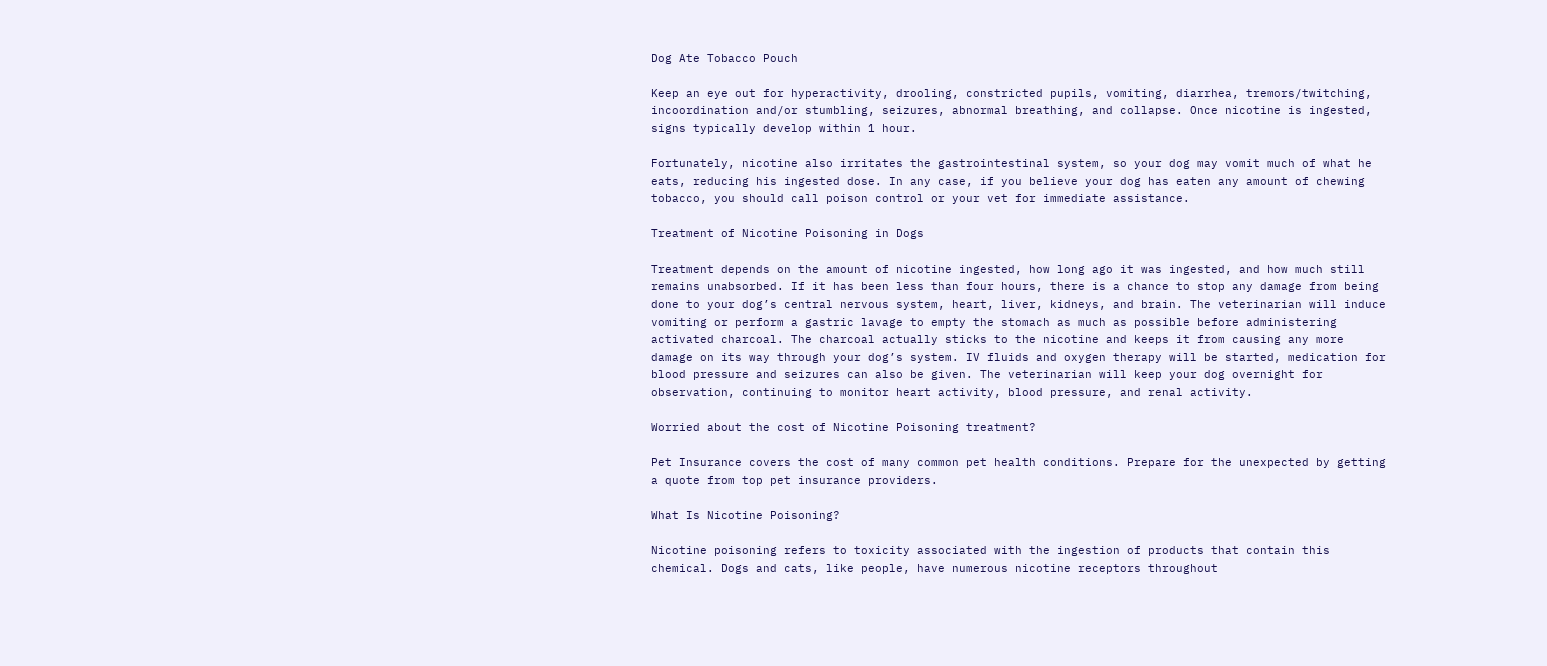Dog Ate Tobacco Pouch

Keep an eye out for hyperactivity, drooling, constricted pupils, vomiting, diarrhea, tremors/twitching, incoordination and/or stumbling, seizures, abnormal breathing, and collapse. Once nicotine is ingested, signs typically develop within 1 hour.

Fortunately, nicotine also irritates the gastrointestinal system, so your dog may vomit much of what he eats, reducing his ingested dose. In any case, if you believe your dog has eaten any amount of chewing tobacco, you should call poison control or your vet for immediate assistance.

Treatment of Nicotine Poisoning in Dogs

Treatment depends on the amount of nicotine ingested, how long ago it was ingested, and how much still remains unabsorbed. If it has been less than four hours, there is a chance to stop any damage from being done to your dog’s central nervous system, heart, liver, kidneys, and brain. The veterinarian will induce vomiting or perform a gastric lavage to empty the stomach as much as possible before administering activated charcoal. The charcoal actually sticks to the nicotine and keeps it from causing any more damage on its way through your dog’s system. IV fluids and oxygen therapy will be started, medication for blood pressure and seizures can also be given. The veterinarian will keep your dog overnight for observation, continuing to monitor heart activity, blood pressure, and renal activity.

Worried about the cost of Nicotine Poisoning treatment?

Pet Insurance covers the cost of many common pet health conditions. Prepare for the unexpected by getting a quote from top pet insurance providers.

What Is Nicotine Poisoning?

Nicotine poisoning refers to toxicity associated with the ingestion of products that contain this chemical. Dogs and cats, like people, have numerous nicotine receptors throughout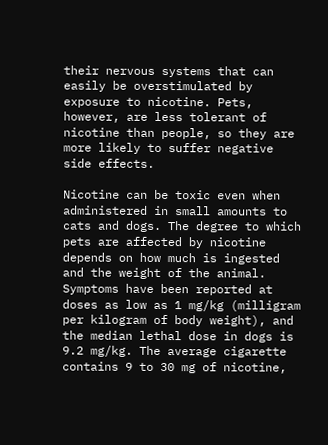their nervous systems that can easily be overstimulated by exposure to nicotine. Pets, however, are less tolerant of nicotine than people, so they are more likely to suffer negative side effects.

Nicotine can be toxic even when administered in small amounts to cats and dogs. The degree to which pets are affected by nicotine depends on how much is ingested and the weight of the animal. Symptoms have been reported at doses as low as 1 mg/kg (milligram per kilogram of body weight), and the median lethal dose in dogs is 9.2 mg/kg. The average cigarette contains 9 to 30 mg of nicotine,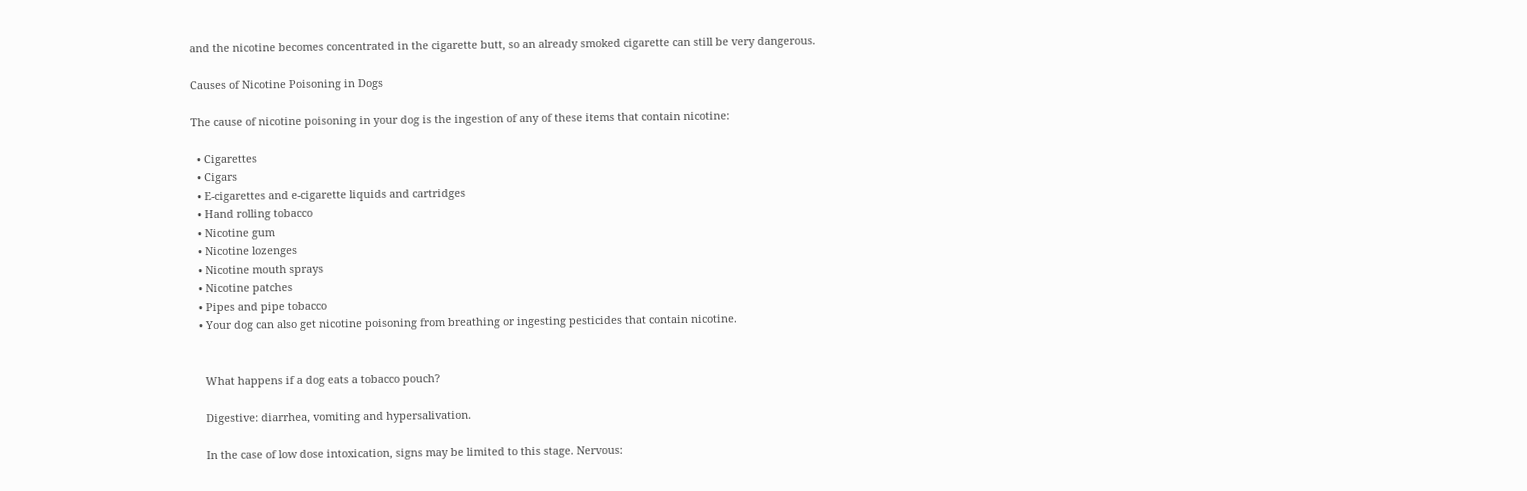and the nicotine becomes concentrated in the cigarette butt, so an already smoked cigarette can still be very dangerous.

Causes of Nicotine Poisoning in Dogs

The cause of nicotine poisoning in your dog is the ingestion of any of these items that contain nicotine:

  • Cigarettes
  • Cigars
  • E-cigarettes and e-cigarette liquids and cartridges
  • Hand rolling tobacco
  • Nicotine gum
  • Nicotine lozenges
  • Nicotine mouth sprays
  • Nicotine patches
  • Pipes and pipe tobacco
  • Your dog can also get nicotine poisoning from breathing or ingesting pesticides that contain nicotine.


    What happens if a dog eats a tobacco pouch?

    Digestive: diarrhea, vomiting and hypersalivation.

    In the case of low dose intoxication, signs may be limited to this stage. Nervous: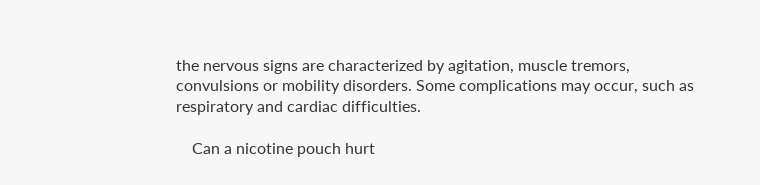the nervous signs are characterized by agitation, muscle tremors, convulsions or mobility disorders. Some complications may occur, such as respiratory and cardiac difficulties.

    Can a nicotine pouch hurt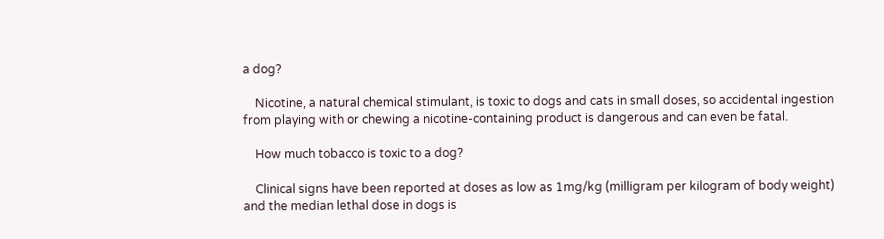a dog?

    Nicotine, a natural chemical stimulant, is toxic to dogs and cats in small doses, so accidental ingestion from playing with or chewing a nicotine-containing product is dangerous and can even be fatal.

    How much tobacco is toxic to a dog?

    Clinical signs have been reported at doses as low as 1mg/kg (milligram per kilogram of body weight) and the median lethal dose in dogs is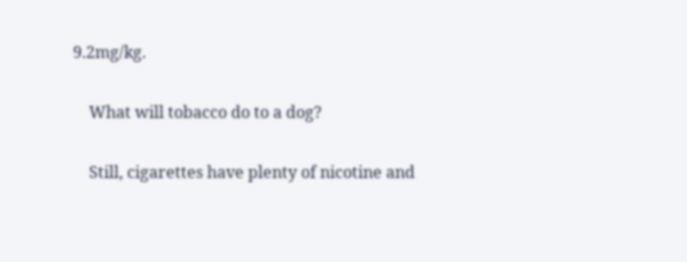9.2mg/kg.

    What will tobacco do to a dog?

    Still, cigarettes have plenty of nicotine and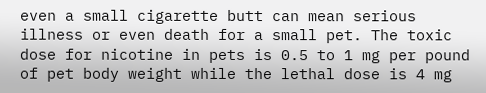even a small cigarette butt can mean serious illness or even death for a small pet. The toxic dose for nicotine in pets is 0.5 to 1 mg per pound of pet body weight while the lethal dose is 4 mg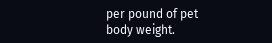per pound of pet body weight.